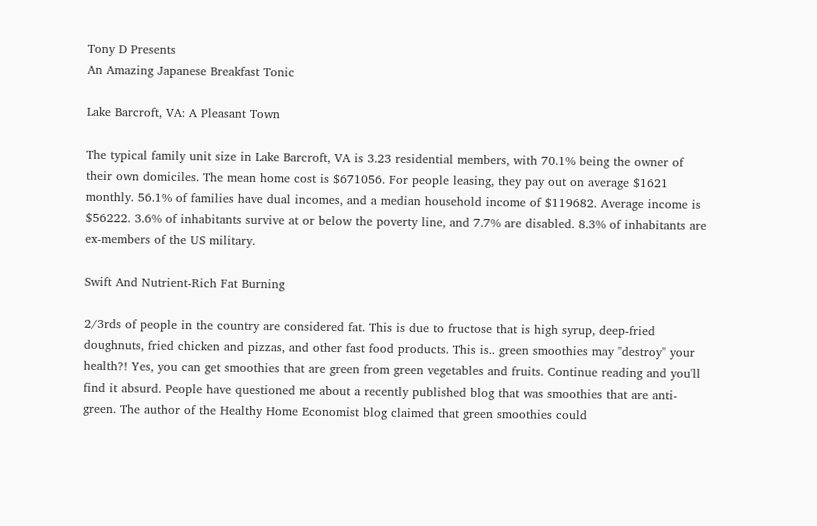Tony D Presents
An Amazing Japanese Breakfast Tonic

Lake Barcroft, VA: A Pleasant Town

The typical family unit size in Lake Barcroft, VA is 3.23 residential members, with 70.1% being the owner of their own domiciles. The mean home cost is $671056. For people leasing, they pay out on average $1621 monthly. 56.1% of families have dual incomes, and a median household income of $119682. Average income is $56222. 3.6% of inhabitants survive at or below the poverty line, and 7.7% are disabled. 8.3% of inhabitants are ex-members of the US military.

Swift And Nutrient-Rich Fat Burning

2/3rds of people in the country are considered fat. This is due to fructose that is high syrup, deep-fried doughnuts, fried chicken and pizzas, and other fast food products. This is.. green smoothies may "destroy" your health?! Yes, you can get smoothies that are green from green vegetables and fruits. Continue reading and you'll find it absurd. People have questioned me about a recently published blog that was smoothies that are anti-green. The author of the Healthy Home Economist blog claimed that green smoothies could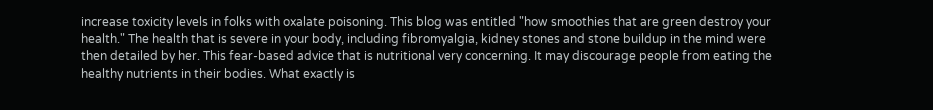increase toxicity levels in folks with oxalate poisoning. This blog was entitled "how smoothies that are green destroy your health." The health that is severe in your body, including fibromyalgia, kidney stones and stone buildup in the mind were then detailed by her. This fear-based advice that is nutritional very concerning. It may discourage people from eating the healthy nutrients in their bodies. What exactly is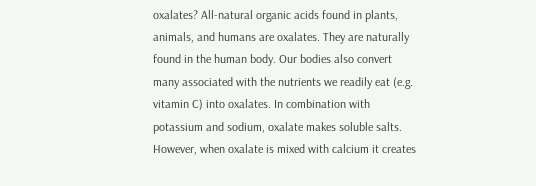oxalates? All-natural organic acids found in plants, animals, and humans are oxalates. They are naturally found in the human body. Our bodies also convert many associated with the nutrients we readily eat (e.g. vitamin C) into oxalates. In combination with potassium and sodium, oxalate makes soluble salts. However, when oxalate is mixed with calcium it creates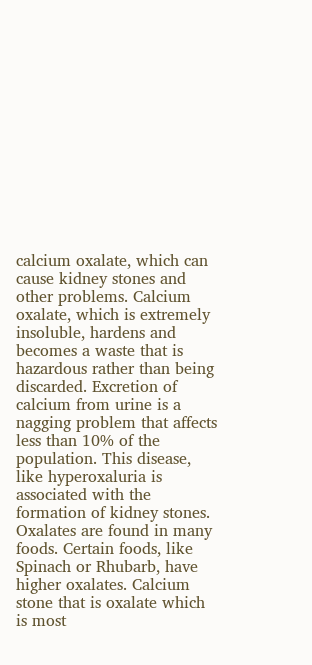calcium oxalate, which can cause kidney stones and other problems. Calcium oxalate, which is extremely insoluble, hardens and becomes a waste that is hazardous rather than being discarded. Excretion of calcium from urine is a nagging problem that affects less than 10% of the population. This disease, like hyperoxaluria is associated with the formation of kidney stones. Oxalates are found in many foods. Certain foods, like Spinach or Rhubarb, have higher oxalates. Calcium stone that is oxalate which is most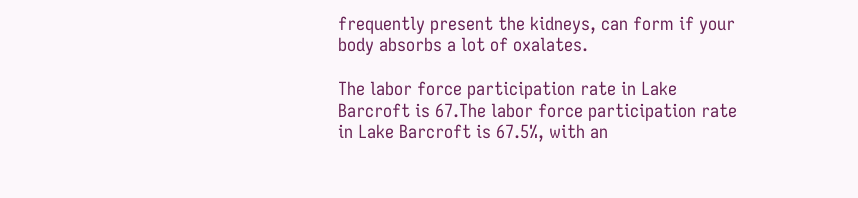frequently present the kidneys, can form if your body absorbs a lot of oxalates.

The labor force participation rate in Lake Barcroft is 67.The labor force participation rate in Lake Barcroft is 67.5%, with an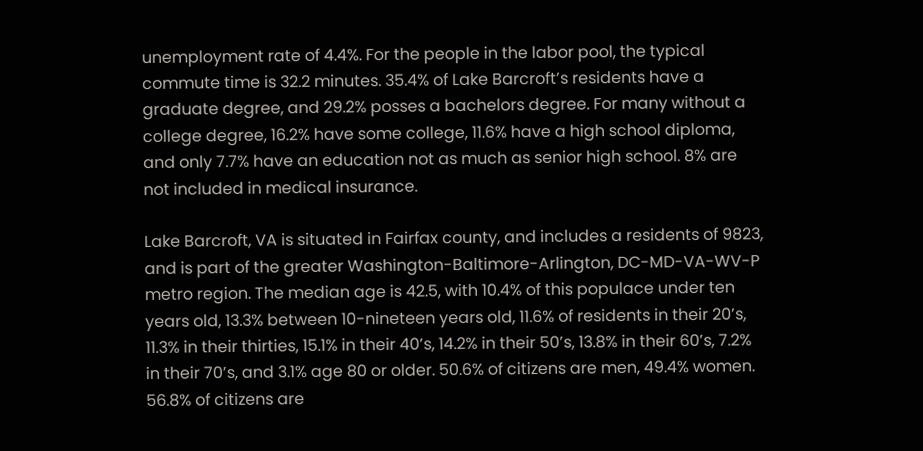unemployment rate of 4.4%. For the people in the labor pool, the typical commute time is 32.2 minutes. 35.4% of Lake Barcroft’s residents have a graduate degree, and 29.2% posses a bachelors degree. For many without a college degree, 16.2% have some college, 11.6% have a high school diploma, and only 7.7% have an education not as much as senior high school. 8% are not included in medical insurance.

Lake Barcroft, VA is situated in Fairfax county, and includes a residents of 9823, and is part of the greater Washington-Baltimore-Arlington, DC-MD-VA-WV-P metro region. The median age is 42.5, with 10.4% of this populace under ten years old, 13.3% between 10-nineteen years old, 11.6% of residents in their 20’s, 11.3% in their thirties, 15.1% in their 40’s, 14.2% in their 50’s, 13.8% in their 60’s, 7.2% in their 70’s, and 3.1% age 80 or older. 50.6% of citizens are men, 49.4% women. 56.8% of citizens are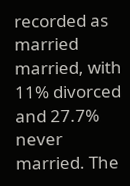recorded as married married, with 11% divorced and 27.7% never married. The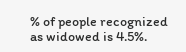% of people recognized as widowed is 4.5%.